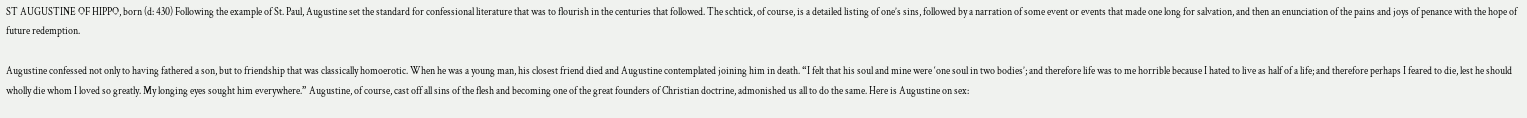ST AUGUSTINE OF HIPPO, born (d: 430) Following the example of St. Paul, Augustine set the standard for confessional literature that was to flourish in the centuries that followed. The schtick, of course, is a detailed listing of one’s sins, followed by a narration of some event or events that made one long for salvation, and then an enunciation of the pains and joys of penance with the hope of future redemption.

Augustine confessed not only to having fathered a son, but to friendship that was classically homoerotic. When he was a young man, his closest friend died and Augustine contemplated joining him in death. “I felt that his soul and mine were ‘one soul in two bodies’; and therefore life was to me horrible because I hated to live as half of a life; and therefore perhaps I feared to die, lest he should wholly die whom I loved so greatly. My longing eyes sought him everywhere.” Augustine, of course, cast off all sins of the flesh and becoming one of the great founders of Christian doctrine, admonished us all to do the same. Here is Augustine on sex: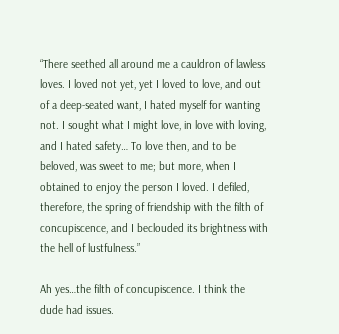“There seethed all around me a cauldron of lawless loves. I loved not yet, yet I loved to love, and out of a deep-seated want, I hated myself for wanting not. I sought what I might love, in love with loving, and I hated safety… To love then, and to be beloved, was sweet to me; but more, when I obtained to enjoy the person I loved. I defiled, therefore, the spring of friendship with the filth of concupiscence, and I beclouded its brightness with the hell of lustfulness.”

Ah yes…the filth of concupiscence. I think the dude had issues.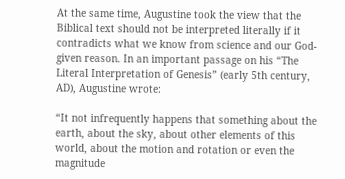At the same time, Augustine took the view that the Biblical text should not be interpreted literally if it contradicts what we know from science and our God-given reason. In an important passage on his “The Literal Interpretation of Genesis” (early 5th century, AD), Augustine wrote:

“It not infrequently happens that something about the earth, about the sky, about other elements of this world, about the motion and rotation or even the magnitude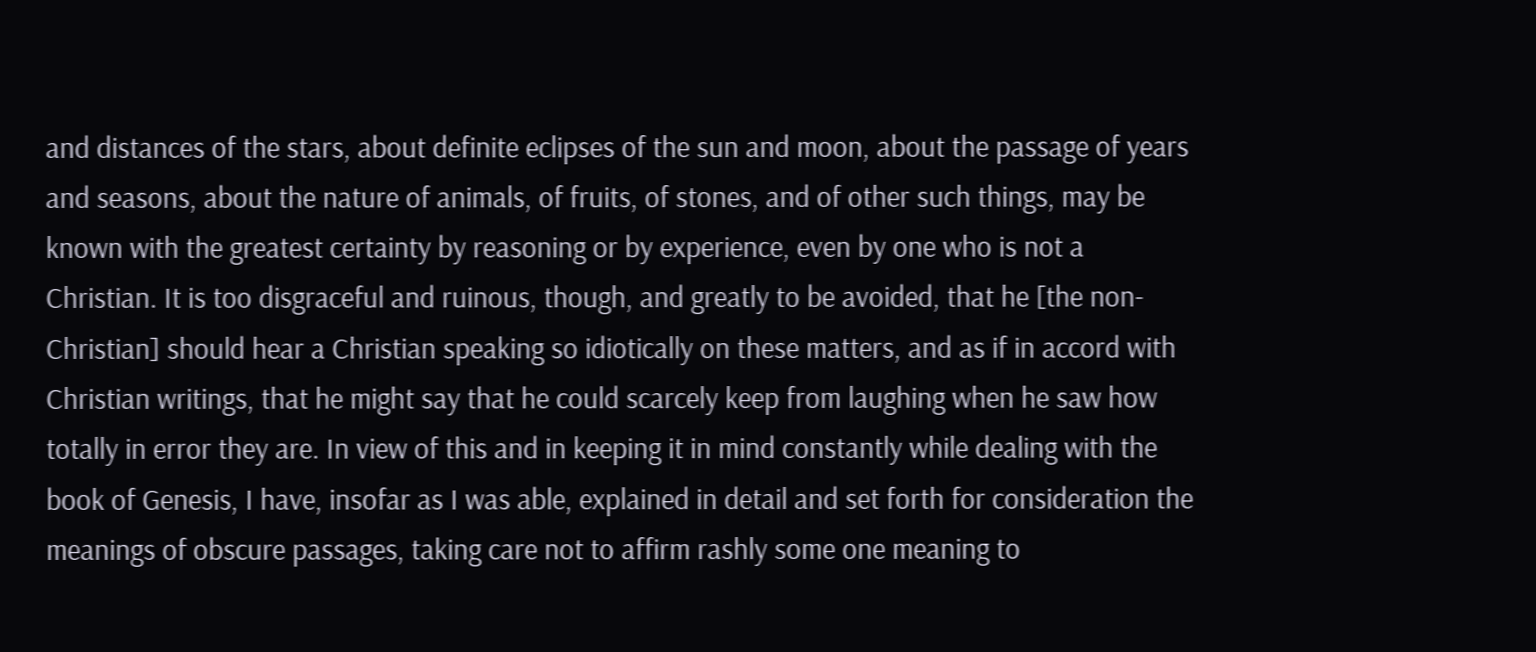and distances of the stars, about definite eclipses of the sun and moon, about the passage of years and seasons, about the nature of animals, of fruits, of stones, and of other such things, may be known with the greatest certainty by reasoning or by experience, even by one who is not a Christian. It is too disgraceful and ruinous, though, and greatly to be avoided, that he [the non-Christian] should hear a Christian speaking so idiotically on these matters, and as if in accord with Christian writings, that he might say that he could scarcely keep from laughing when he saw how totally in error they are. In view of this and in keeping it in mind constantly while dealing with the book of Genesis, I have, insofar as I was able, explained in detail and set forth for consideration the meanings of obscure passages, taking care not to affirm rashly some one meaning to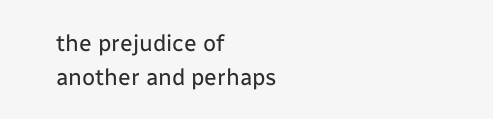the prejudice of another and perhaps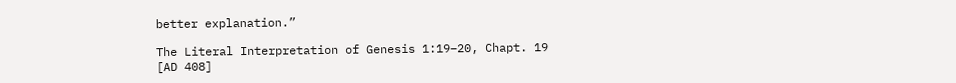better explanation.”

The Literal Interpretation of Genesis 1:19–20, Chapt. 19 [AD 408]